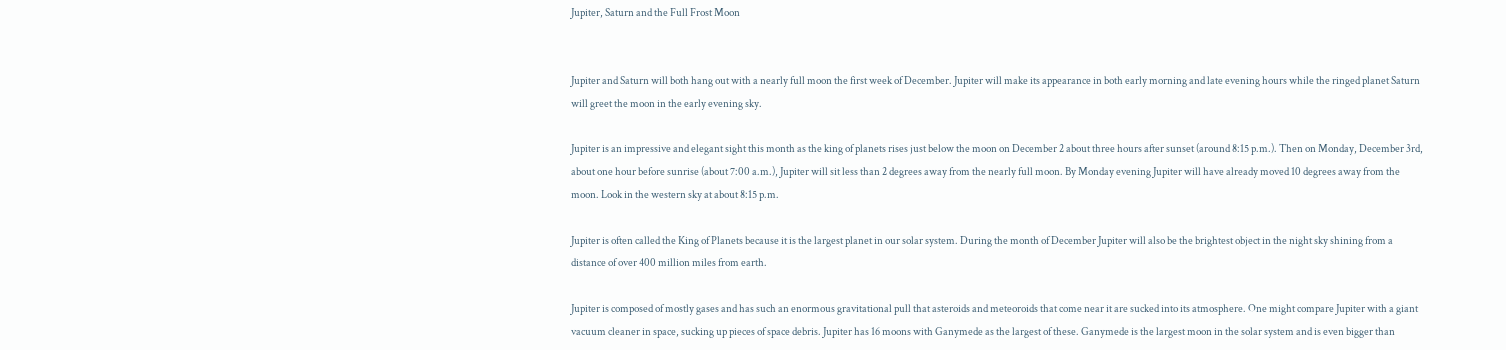Jupiter, Saturn and the Full Frost Moon


Jupiter and Saturn will both hang out with a nearly full moon the first week of December. Jupiter will make its appearance in both early morning and late evening hours while the ringed planet Saturn will greet the moon in the early evening sky.

Jupiter is an impressive and elegant sight this month as the king of planets rises just below the moon on December 2 about three hours after sunset (around 8:15 p.m.). Then on Monday, December 3rd, about one hour before sunrise (about 7:00 a.m.), Jupiter will sit less than 2 degrees away from the nearly full moon. By Monday evening Jupiter will have already moved 10 degrees away from the moon. Look in the western sky at about 8:15 p.m.

Jupiter is often called the King of Planets because it is the largest planet in our solar system. During the month of December Jupiter will also be the brightest object in the night sky shining from a distance of over 400 million miles from earth.

Jupiter is composed of mostly gases and has such an enormous gravitational pull that asteroids and meteoroids that come near it are sucked into its atmosphere. One might compare Jupiter with a giant vacuum cleaner in space, sucking up pieces of space debris. Jupiter has 16 moons with Ganymede as the largest of these. Ganymede is the largest moon in the solar system and is even bigger than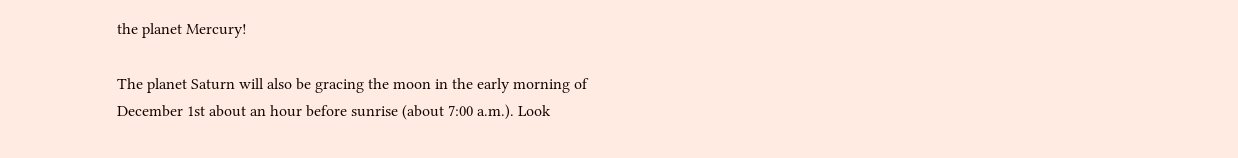the planet Mercury!

The planet Saturn will also be gracing the moon in the early morning of December 1st about an hour before sunrise (about 7:00 a.m.). Look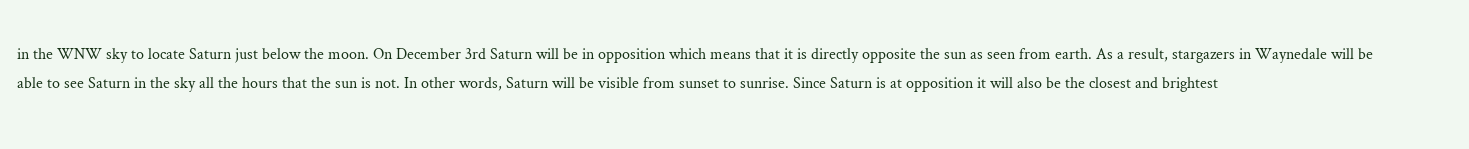in the WNW sky to locate Saturn just below the moon. On December 3rd Saturn will be in opposition which means that it is directly opposite the sun as seen from earth. As a result, stargazers in Waynedale will be able to see Saturn in the sky all the hours that the sun is not. In other words, Saturn will be visible from sunset to sunrise. Since Saturn is at opposition it will also be the closest and brightest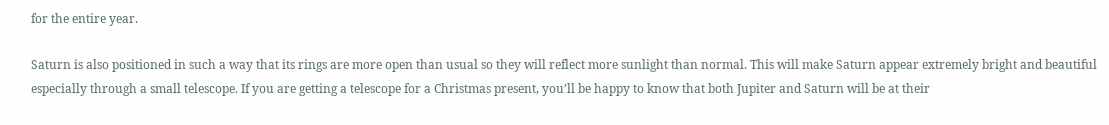for the entire year.

Saturn is also positioned in such a way that its rings are more open than usual so they will reflect more sunlight than normal. This will make Saturn appear extremely bright and beautiful especially through a small telescope. If you are getting a telescope for a Christmas present, you’ll be happy to know that both Jupiter and Saturn will be at their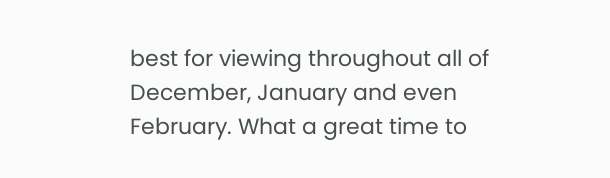best for viewing throughout all of December, January and even February. What a great time to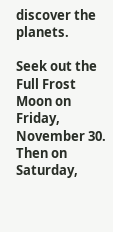discover the planets.

Seek out the Full Frost Moon on Friday, November 30. Then on Saturday,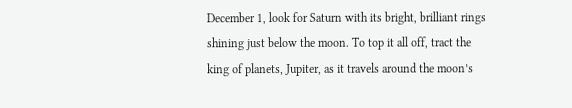December 1, look for Saturn with its bright, brilliant rings shining just below the moon. To top it all off, tract the king of planets, Jupiter, as it travels around the moon’s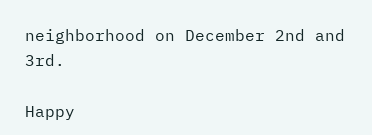neighborhood on December 2nd and 3rd.

Happy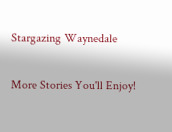Stargazing Waynedale

More Stories You'll Enjoy!